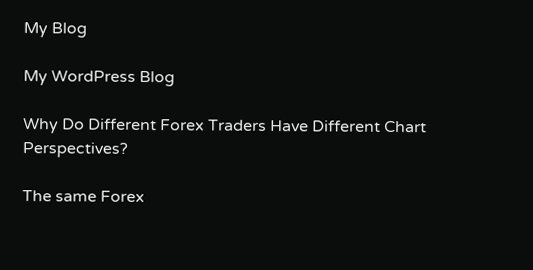My Blog

My WordPress Blog

Why Do Different Forex Traders Have Different Chart Perspectives?

The same Forex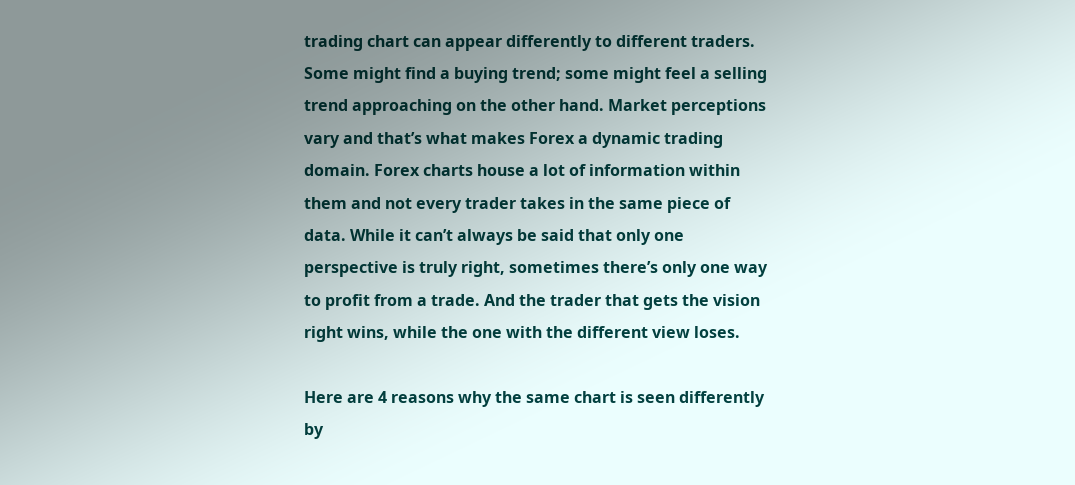trading chart can appear differently to different traders. Some might find a buying trend; some might feel a selling trend approaching on the other hand. Market perceptions vary and that’s what makes Forex a dynamic trading domain. Forex charts house a lot of information within them and not every trader takes in the same piece of data. While it can’t always be said that only one perspective is truly right, sometimes there’s only one way to profit from a trade. And the trader that gets the vision right wins, while the one with the different view loses.

Here are 4 reasons why the same chart is seen differently by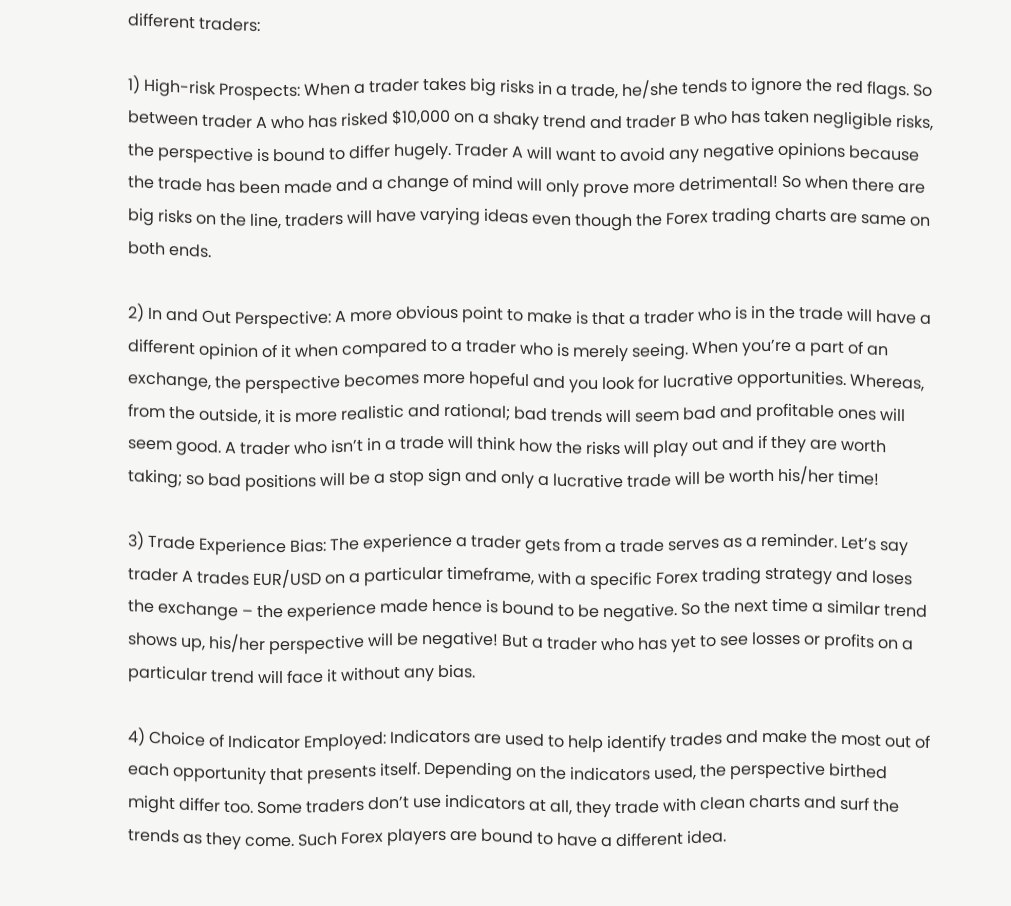different traders:

1) High-risk Prospects: When a trader takes big risks in a trade, he/she tends to ignore the red flags. So between trader A who has risked $10,000 on a shaky trend and trader B who has taken negligible risks, the perspective is bound to differ hugely. Trader A will want to avoid any negative opinions because the trade has been made and a change of mind will only prove more detrimental! So when there are big risks on the line, traders will have varying ideas even though the Forex trading charts are same on both ends.

2) In and Out Perspective: A more obvious point to make is that a trader who is in the trade will have a different opinion of it when compared to a trader who is merely seeing. When you’re a part of an exchange, the perspective becomes more hopeful and you look for lucrative opportunities. Whereas, from the outside, it is more realistic and rational; bad trends will seem bad and profitable ones will seem good. A trader who isn’t in a trade will think how the risks will play out and if they are worth taking; so bad positions will be a stop sign and only a lucrative trade will be worth his/her time!

3) Trade Experience Bias: The experience a trader gets from a trade serves as a reminder. Let’s say trader A trades EUR/USD on a particular timeframe, with a specific Forex trading strategy and loses the exchange – the experience made hence is bound to be negative. So the next time a similar trend shows up, his/her perspective will be negative! But a trader who has yet to see losses or profits on a particular trend will face it without any bias.

4) Choice of Indicator Employed: Indicators are used to help identify trades and make the most out of each opportunity that presents itself. Depending on the indicators used, the perspective birthed might differ too. Some traders don’t use indicators at all, they trade with clean charts and surf the trends as they come. Such Forex players are bound to have a different idea.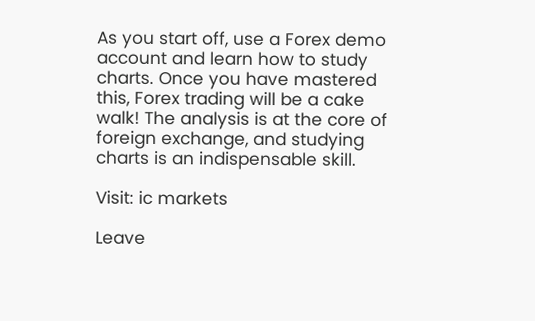As you start off, use a Forex demo account and learn how to study charts. Once you have mastered this, Forex trading will be a cake walk! The analysis is at the core of foreign exchange, and studying charts is an indispensable skill.

Visit: ic markets

Leave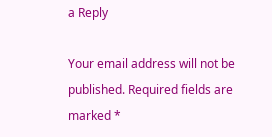a Reply

Your email address will not be published. Required fields are marked *